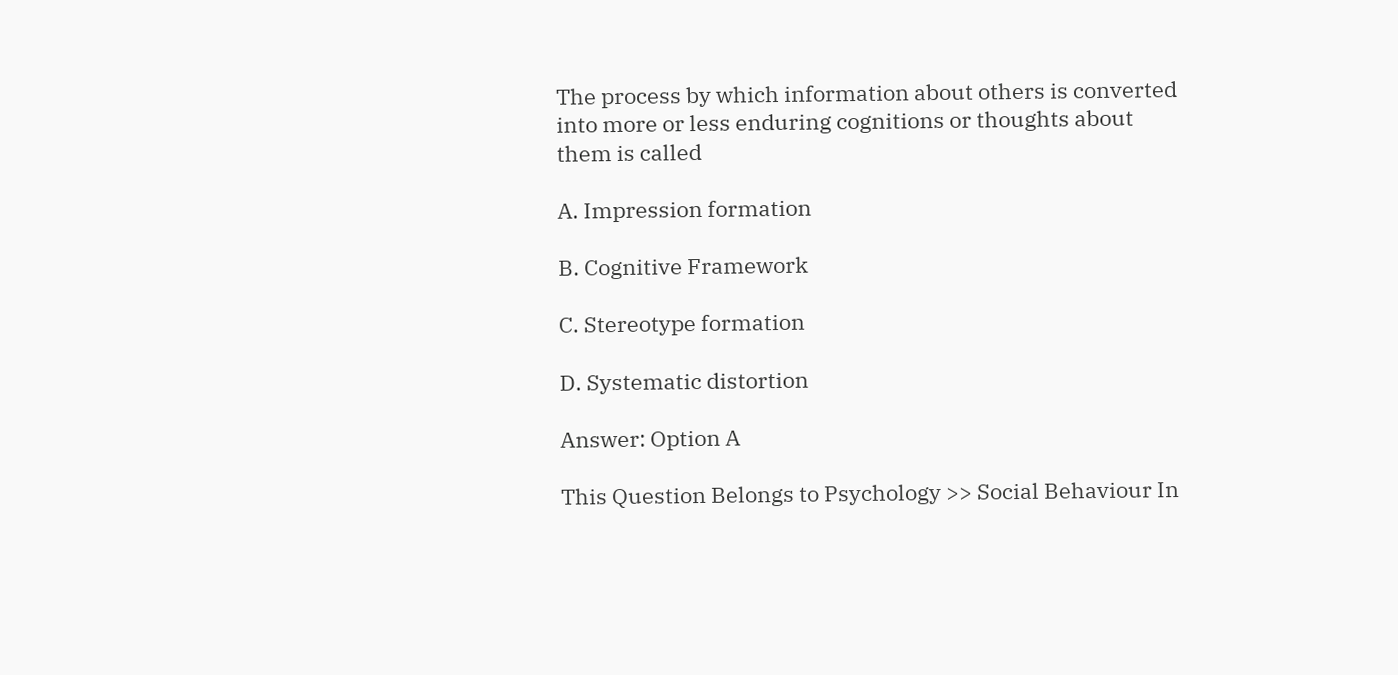The process by which information about others is converted into more or less enduring cognitions or thoughts about them is called

A. Impression formation

B. Cognitive Framework

C. Stereotype formation

D. Systematic distortion

Answer: Option A

This Question Belongs to Psychology >> Social Behaviour In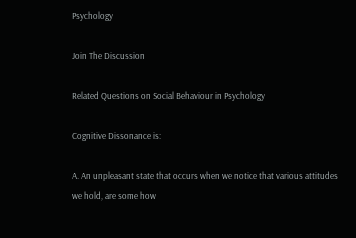Psychology

Join The Discussion

Related Questions on Social Behaviour in Psychology

Cognitive Dissonance is:

A. An unpleasant state that occurs when we notice that various attitudes we hold, are some how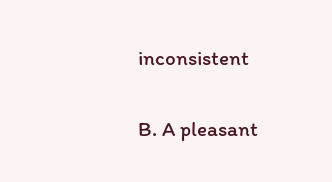inconsistent

B. A pleasant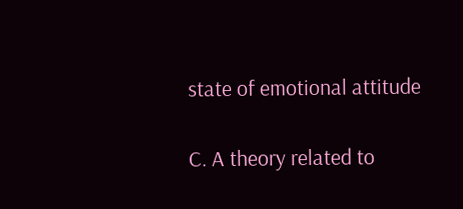state of emotional attitude

C. A theory related to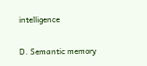intelligence

D. Semantic memory